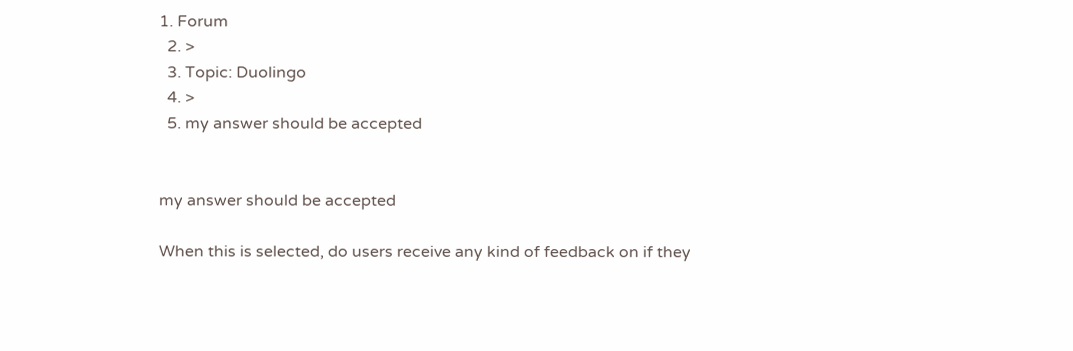1. Forum
  2. >
  3. Topic: Duolingo
  4. >
  5. my answer should be accepted


my answer should be accepted

When this is selected, do users receive any kind of feedback on if they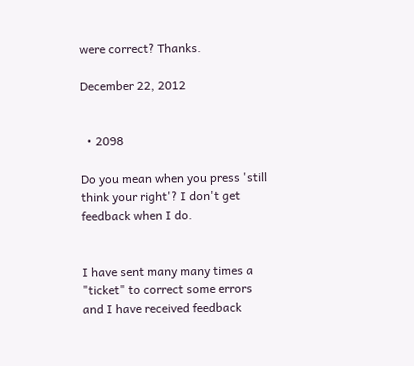were correct? Thanks.

December 22, 2012


  • 2098

Do you mean when you press 'still think your right'? I don't get feedback when I do.


I have sent many many times a "ticket" to correct some errors and I have received feedback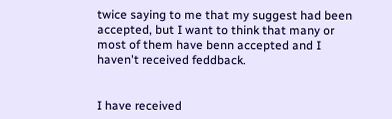twice saying to me that my suggest had been accepted, but I want to think that many or most of them have benn accepted and I haven't received feddback.


I have received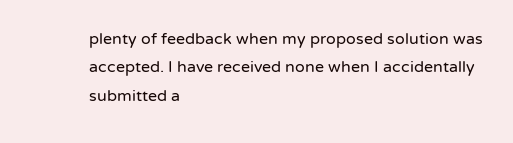plenty of feedback when my proposed solution was accepted. I have received none when I accidentally submitted a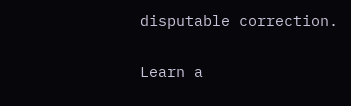disputable correction.

Learn a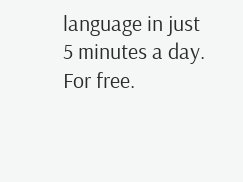language in just 5 minutes a day. For free.